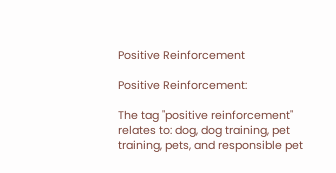Positive Reinforcement

Positive Reinforcement:

The tag "positive reinforcement" relates to: dog, dog training, pet training, pets, and responsible pet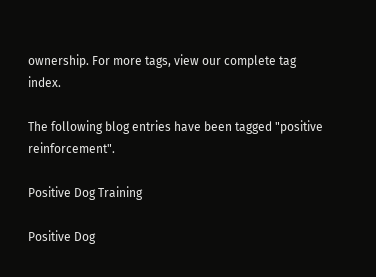ownership. For more tags, view our complete tag index.

The following blog entries have been tagged "positive reinforcement".

Positive Dog Training

Positive Dog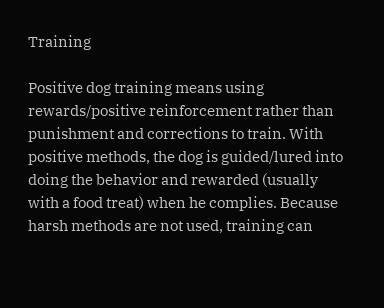Training

Positive dog training means using rewards/positive reinforcement rather than punishment and corrections to train. With positive methods, the dog is guided/lured into doing the behavior and rewarded (usually with a food treat) when he complies. Because harsh methods are not used, training can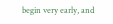begin very early, and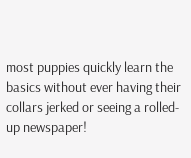most puppies quickly learn the basics without ever having their collars jerked or seeing a rolled-up newspaper!